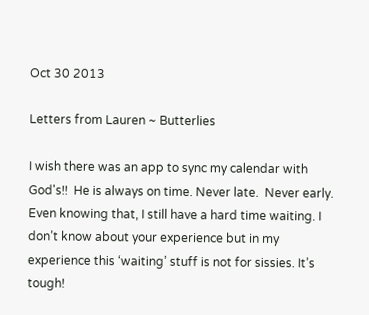Oct 30 2013

Letters from Lauren ~ Butterlies

I wish there was an app to sync my calendar with God's!!  He is always on time. Never late.  Never early. Even knowing that, I still have a hard time waiting. I don’t know about your experience but in my experience this ‘waiting’ stuff is not for sissies. It’s tough!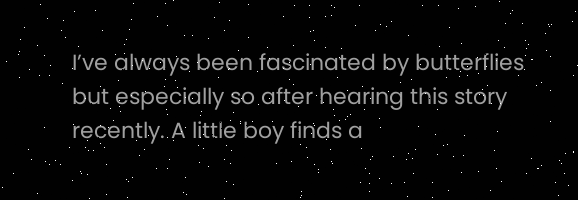I’ve always been fascinated by butterflies but especially so after hearing this story recently. A little boy finds a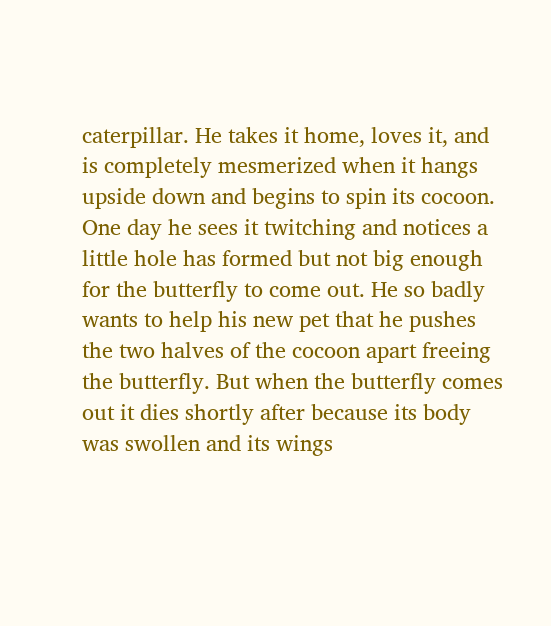caterpillar. He takes it home, loves it, and is completely mesmerized when it hangs upside down and begins to spin its cocoon. One day he sees it twitching and notices a little hole has formed but not big enough for the butterfly to come out. He so badly wants to help his new pet that he pushes the two halves of the cocoon apart freeing the butterfly. But when the butterfly comes out it dies shortly after because its body was swollen and its wings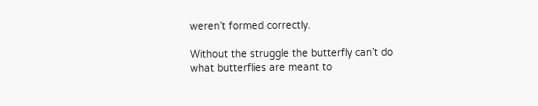weren’t formed correctly.

Without the struggle the butterfly can’t do what butterflies are meant to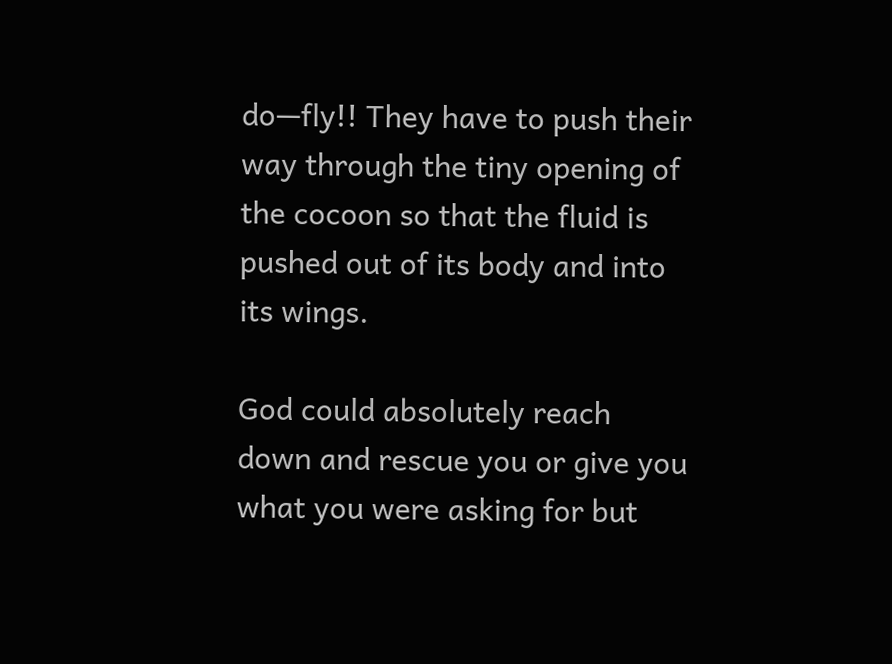do—fly!! They have to push their way through the tiny opening of the cocoon so that the fluid is pushed out of its body and into its wings.

God could absolutely reach down and rescue you or give you what you were asking for but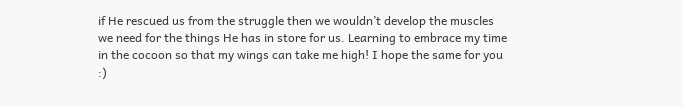if He rescued us from the struggle then we wouldn’t develop the muscles we need for the things He has in store for us. Learning to embrace my time in the cocoon so that my wings can take me high! I hope the same for you :)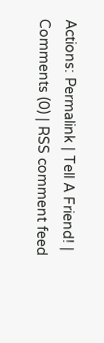Actions: Permalink | Tell A Friend! | Comments (0) | RSS comment feed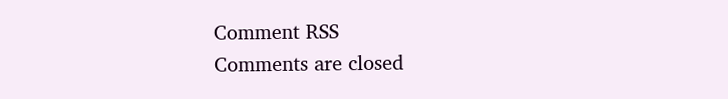Comment RSS
Comments are closed